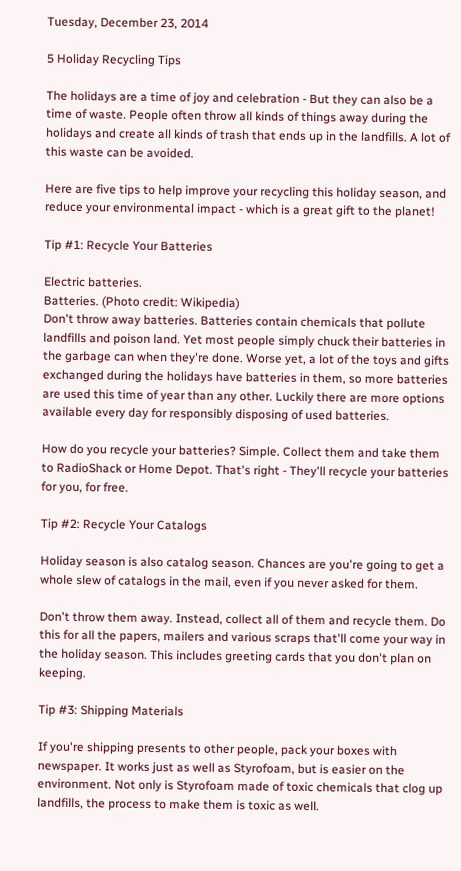Tuesday, December 23, 2014

5 Holiday Recycling Tips

The holidays are a time of joy and celebration - But they can also be a time of waste. People often throw all kinds of things away during the holidays and create all kinds of trash that ends up in the landfills. A lot of this waste can be avoided.

Here are five tips to help improve your recycling this holiday season, and reduce your environmental impact - which is a great gift to the planet!

Tip #1: Recycle Your Batteries

Electric batteries.
Batteries. (Photo credit: Wikipedia)
Don't throw away batteries. Batteries contain chemicals that pollute landfills and poison land. Yet most people simply chuck their batteries in the garbage can when they're done. Worse yet, a lot of the toys and gifts exchanged during the holidays have batteries in them, so more batteries are used this time of year than any other. Luckily there are more options available every day for responsibly disposing of used batteries.

How do you recycle your batteries? Simple. Collect them and take them to RadioShack or Home Depot. That's right - They'll recycle your batteries for you, for free.

Tip #2: Recycle Your Catalogs

Holiday season is also catalog season. Chances are you're going to get a whole slew of catalogs in the mail, even if you never asked for them.

Don't throw them away. Instead, collect all of them and recycle them. Do this for all the papers, mailers and various scraps that'll come your way in the holiday season. This includes greeting cards that you don't plan on keeping.

Tip #3: Shipping Materials

If you're shipping presents to other people, pack your boxes with newspaper. It works just as well as Styrofoam, but is easier on the environment. Not only is Styrofoam made of toxic chemicals that clog up landfills, the process to make them is toxic as well.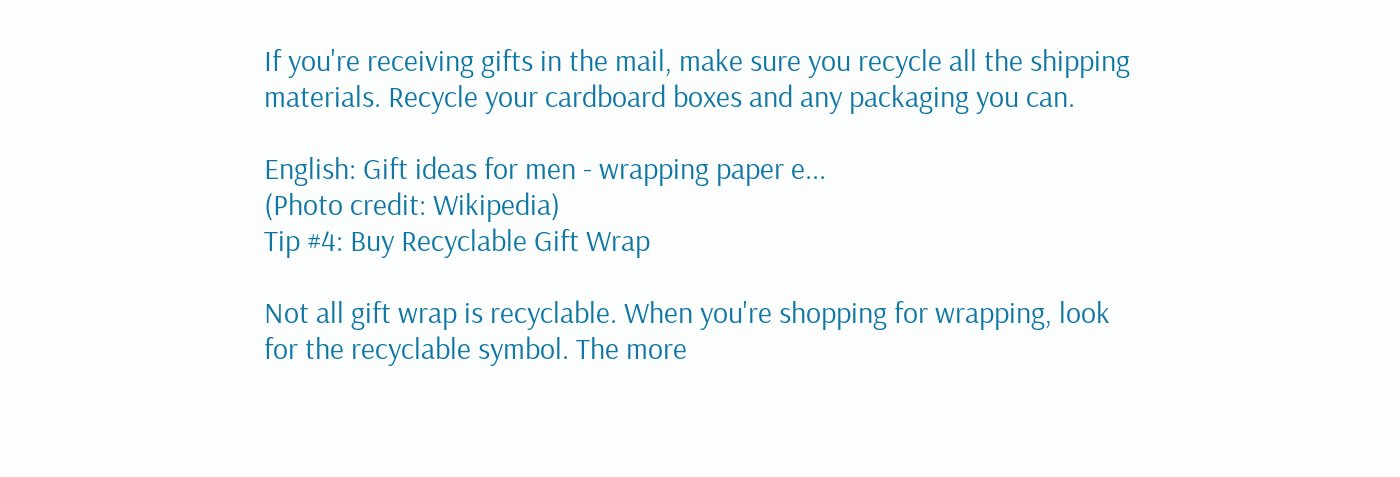If you're receiving gifts in the mail, make sure you recycle all the shipping materials. Recycle your cardboard boxes and any packaging you can.

English: Gift ideas for men - wrapping paper e...
(Photo credit: Wikipedia)
Tip #4: Buy Recyclable Gift Wrap

Not all gift wrap is recyclable. When you're shopping for wrapping, look for the recyclable symbol. The more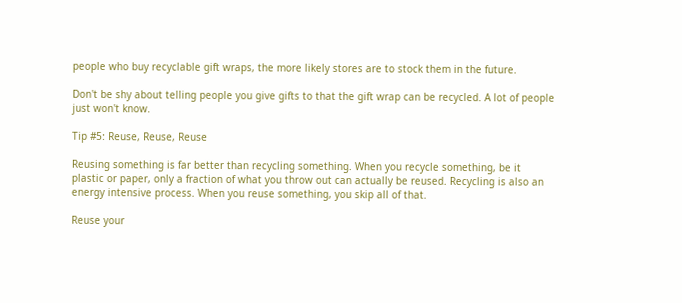people who buy recyclable gift wraps, the more likely stores are to stock them in the future.

Don't be shy about telling people you give gifts to that the gift wrap can be recycled. A lot of people just won't know.

Tip #5: Reuse, Reuse, Reuse

Reusing something is far better than recycling something. When you recycle something, be it plastic or paper, only a fraction of what you throw out can actually be reused. Recycling is also an energy intensive process. When you reuse something, you skip all of that.

Reuse your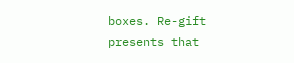boxes. Re-gift presents that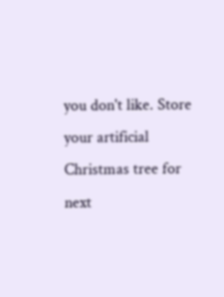you don't like. Store your artificial Christmas tree for next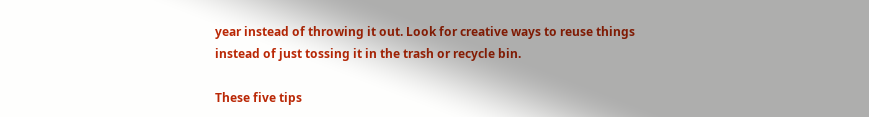year instead of throwing it out. Look for creative ways to reuse things instead of just tossing it in the trash or recycle bin.

These five tips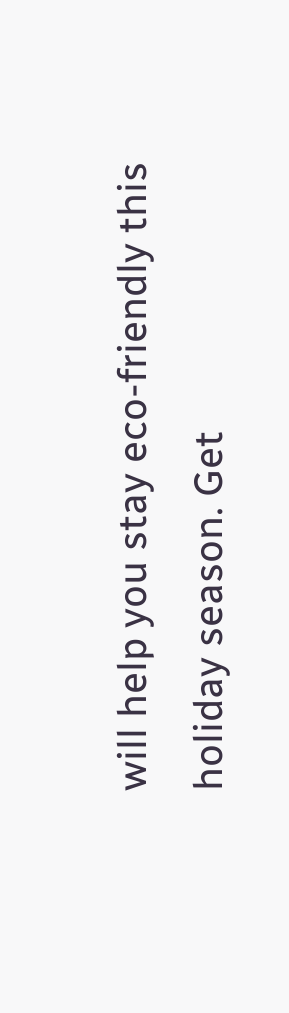will help you stay eco-friendly this holiday season. Get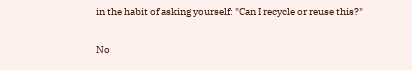in the habit of asking yourself: "Can I recycle or reuse this?"

No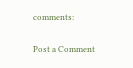comments:

Post a Comment